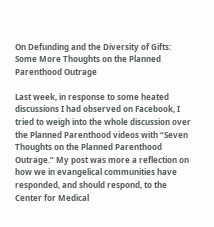On Defunding and the Diversity of Gifts: Some More Thoughts on the Planned Parenthood Outrage

Last week, in response to some heated discussions I had observed on Facebook, I tried to weigh into the whole discussion over the Planned Parenthood videos with “Seven Thoughts on the Planned Parenthood Outrage.” My post was more a reflection on how we in evangelical communities have responded, and should respond, to the Center for Medical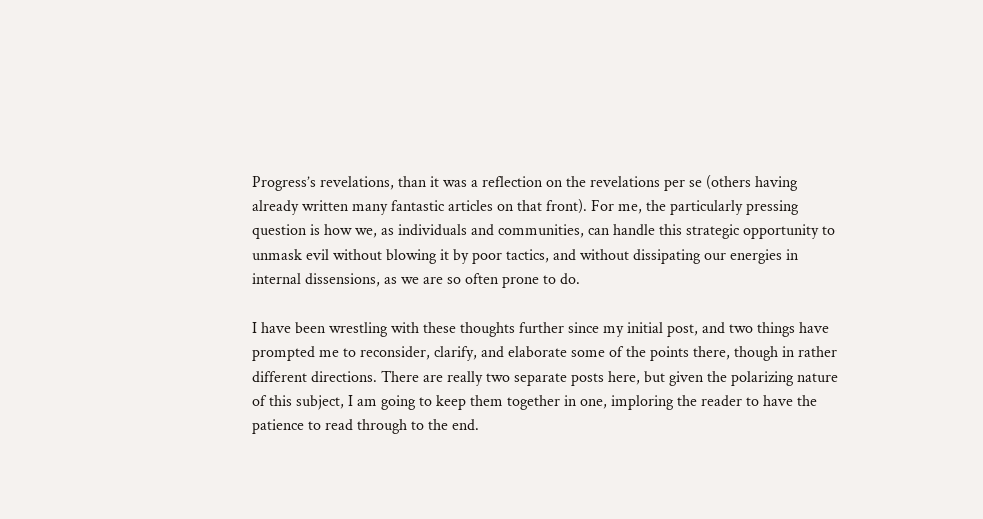Progress’s revelations, than it was a reflection on the revelations per se (others having already written many fantastic articles on that front). For me, the particularly pressing question is how we, as individuals and communities, can handle this strategic opportunity to unmask evil without blowing it by poor tactics, and without dissipating our energies in internal dissensions, as we are so often prone to do.

I have been wrestling with these thoughts further since my initial post, and two things have prompted me to reconsider, clarify, and elaborate some of the points there, though in rather different directions. There are really two separate posts here, but given the polarizing nature of this subject, I am going to keep them together in one, imploring the reader to have the patience to read through to the end.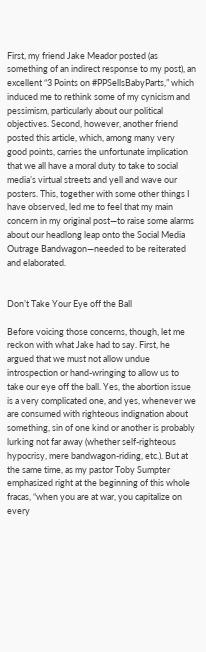First, my friend Jake Meador posted (as something of an indirect response to my post), an excellent “3 Points on #PPSellsBabyParts,” which induced me to rethink some of my cynicism and pessimism, particularly about our political objectives. Second, however, another friend posted this article, which, among many very good points, carries the unfortunate implication that we all have a moral duty to take to social media’s virtual streets and yell and wave our posters. This, together with some other things I have observed, led me to feel that my main concern in my original post—to raise some alarms about our headlong leap onto the Social Media Outrage Bandwagon—needed to be reiterated and elaborated.


Don’t Take Your Eye off the Ball

Before voicing those concerns, though, let me reckon with what Jake had to say. First, he argued that we must not allow undue introspection or hand-wringing to allow us to take our eye off the ball. Yes, the abortion issue is a very complicated one, and yes, whenever we are consumed with righteous indignation about something, sin of one kind or another is probably lurking not far away (whether self-righteous hypocrisy, mere bandwagon-riding, etc.). But at the same time, as my pastor Toby Sumpter emphasized right at the beginning of this whole fracas, “when you are at war, you capitalize on every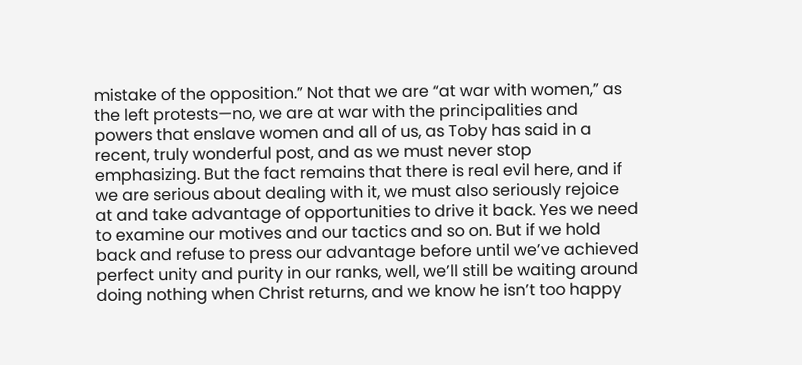mistake of the opposition.” Not that we are “at war with women,” as the left protests—no, we are at war with the principalities and powers that enslave women and all of us, as Toby has said in a recent, truly wonderful post, and as we must never stop emphasizing. But the fact remains that there is real evil here, and if we are serious about dealing with it, we must also seriously rejoice at and take advantage of opportunities to drive it back. Yes we need to examine our motives and our tactics and so on. But if we hold back and refuse to press our advantage before until we’ve achieved perfect unity and purity in our ranks, well, we’ll still be waiting around doing nothing when Christ returns, and we know he isn’t too happy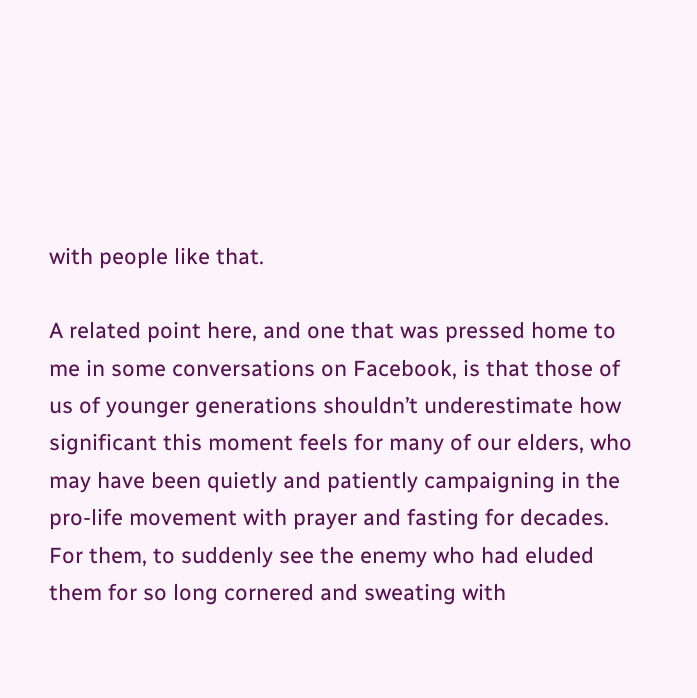with people like that.

A related point here, and one that was pressed home to me in some conversations on Facebook, is that those of us of younger generations shouldn’t underestimate how significant this moment feels for many of our elders, who may have been quietly and patiently campaigning in the pro-life movement with prayer and fasting for decades. For them, to suddenly see the enemy who had eluded them for so long cornered and sweating with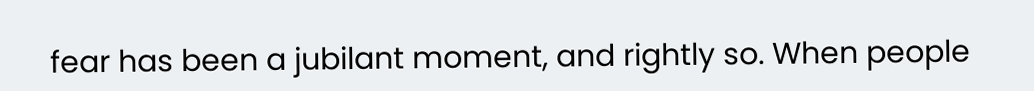fear has been a jubilant moment, and rightly so. When people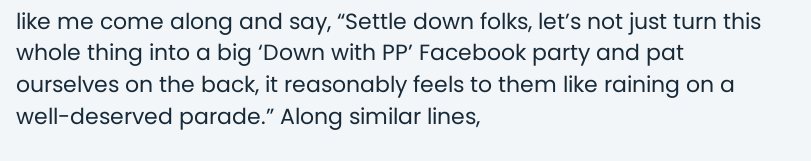like me come along and say, “Settle down folks, let’s not just turn this whole thing into a big ‘Down with PP’ Facebook party and pat ourselves on the back, it reasonably feels to them like raining on a well-deserved parade.” Along similar lines,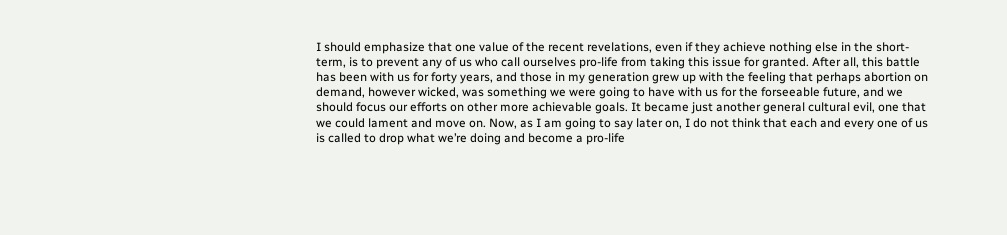I should emphasize that one value of the recent revelations, even if they achieve nothing else in the short-term, is to prevent any of us who call ourselves pro-life from taking this issue for granted. After all, this battle has been with us for forty years, and those in my generation grew up with the feeling that perhaps abortion on demand, however wicked, was something we were going to have with us for the forseeable future, and we should focus our efforts on other more achievable goals. It became just another general cultural evil, one that we could lament and move on. Now, as I am going to say later on, I do not think that each and every one of us is called to drop what we’re doing and become a pro-life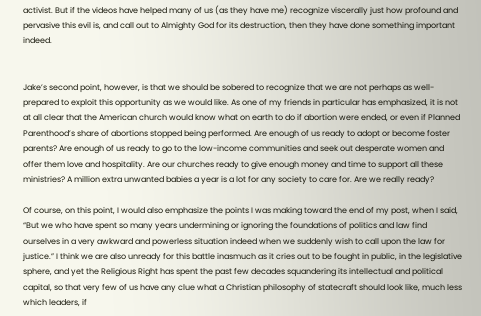activist. But if the videos have helped many of us (as they have me) recognize viscerally just how profound and pervasive this evil is, and call out to Almighty God for its destruction, then they have done something important indeed.


Jake’s second point, however, is that we should be sobered to recognize that we are not perhaps as well-prepared to exploit this opportunity as we would like. As one of my friends in particular has emphasized, it is not at all clear that the American church would know what on earth to do if abortion were ended, or even if Planned Parenthood’s share of abortions stopped being performed. Are enough of us ready to adopt or become foster parents? Are enough of us ready to go to the low-income communities and seek out desperate women and offer them love and hospitality. Are our churches ready to give enough money and time to support all these ministries? A million extra unwanted babies a year is a lot for any society to care for. Are we really ready?

Of course, on this point, I would also emphasize the points I was making toward the end of my post, when I said, “But we who have spent so many years undermining or ignoring the foundations of politics and law find ourselves in a very awkward and powerless situation indeed when we suddenly wish to call upon the law for justice.” I think we are also unready for this battle inasmuch as it cries out to be fought in public, in the legislative sphere, and yet the Religious Right has spent the past few decades squandering its intellectual and political capital, so that very few of us have any clue what a Christian philosophy of statecraft should look like, much less which leaders, if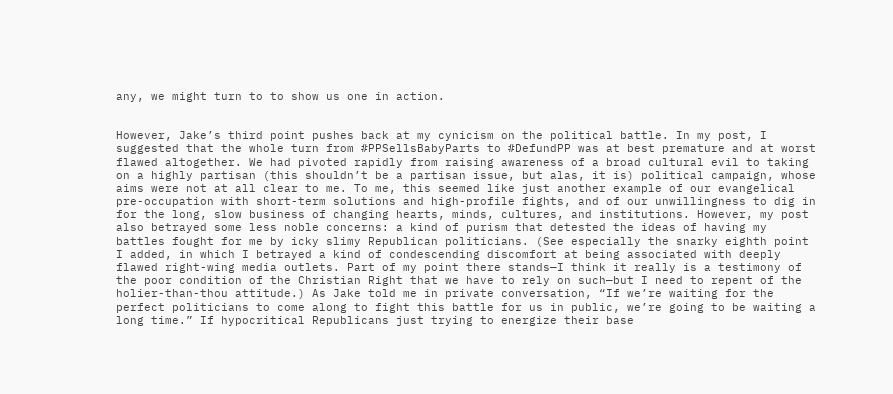any, we might turn to to show us one in action.


However, Jake’s third point pushes back at my cynicism on the political battle. In my post, I suggested that the whole turn from #PPSellsBabyParts to #DefundPP was at best premature and at worst flawed altogether. We had pivoted rapidly from raising awareness of a broad cultural evil to taking on a highly partisan (this shouldn’t be a partisan issue, but alas, it is) political campaign, whose aims were not at all clear to me. To me, this seemed like just another example of our evangelical pre-occupation with short-term solutions and high-profile fights, and of our unwillingness to dig in for the long, slow business of changing hearts, minds, cultures, and institutions. However, my post also betrayed some less noble concerns: a kind of purism that detested the ideas of having my battles fought for me by icky slimy Republican politicians. (See especially the snarky eighth point I added, in which I betrayed a kind of condescending discomfort at being associated with deeply flawed right-wing media outlets. Part of my point there stands—I think it really is a testimony of the poor condition of the Christian Right that we have to rely on such—but I need to repent of the holier-than-thou attitude.) As Jake told me in private conversation, “If we’re waiting for the perfect politicians to come along to fight this battle for us in public, we’re going to be waiting a long time.” If hypocritical Republicans just trying to energize their base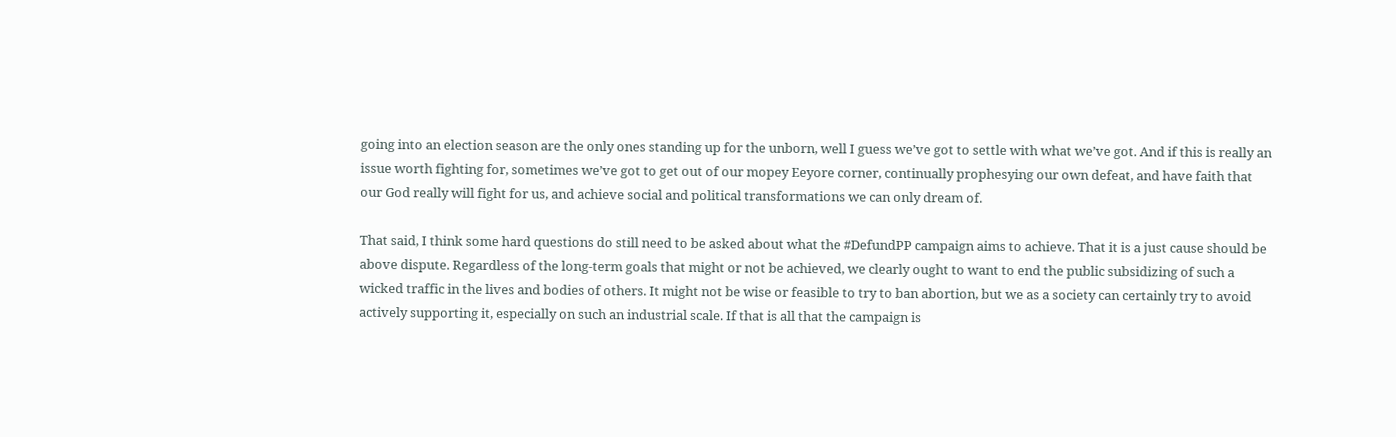going into an election season are the only ones standing up for the unborn, well I guess we’ve got to settle with what we’ve got. And if this is really an issue worth fighting for, sometimes we’ve got to get out of our mopey Eeyore corner, continually prophesying our own defeat, and have faith that our God really will fight for us, and achieve social and political transformations we can only dream of.

That said, I think some hard questions do still need to be asked about what the #DefundPP campaign aims to achieve. That it is a just cause should be above dispute. Regardless of the long-term goals that might or not be achieved, we clearly ought to want to end the public subsidizing of such a wicked traffic in the lives and bodies of others. It might not be wise or feasible to try to ban abortion, but we as a society can certainly try to avoid actively supporting it, especially on such an industrial scale. If that is all that the campaign is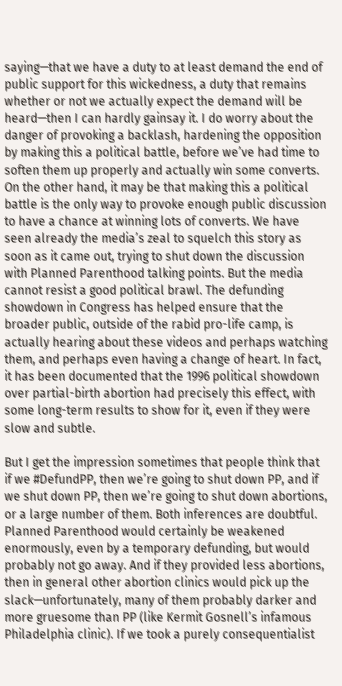saying—that we have a duty to at least demand the end of public support for this wickedness, a duty that remains whether or not we actually expect the demand will be heard—then I can hardly gainsay it. I do worry about the danger of provoking a backlash, hardening the opposition by making this a political battle, before we’ve had time to soften them up properly and actually win some converts. On the other hand, it may be that making this a political battle is the only way to provoke enough public discussion to have a chance at winning lots of converts. We have seen already the media’s zeal to squelch this story as soon as it came out, trying to shut down the discussion with Planned Parenthood talking points. But the media cannot resist a good political brawl. The defunding showdown in Congress has helped ensure that the broader public, outside of the rabid pro-life camp, is actually hearing about these videos and perhaps watching them, and perhaps even having a change of heart. In fact, it has been documented that the 1996 political showdown over partial-birth abortion had precisely this effect, with some long-term results to show for it, even if they were slow and subtle.

But I get the impression sometimes that people think that if we #DefundPP, then we’re going to shut down PP, and if we shut down PP, then we’re going to shut down abortions, or a large number of them. Both inferences are doubtful. Planned Parenthood would certainly be weakened enormously, even by a temporary defunding, but would probably not go away. And if they provided less abortions, then in general other abortion clinics would pick up the slack—unfortunately, many of them probably darker and more gruesome than PP (like Kermit Gosnell’s infamous Philadelphia clinic). If we took a purely consequentialist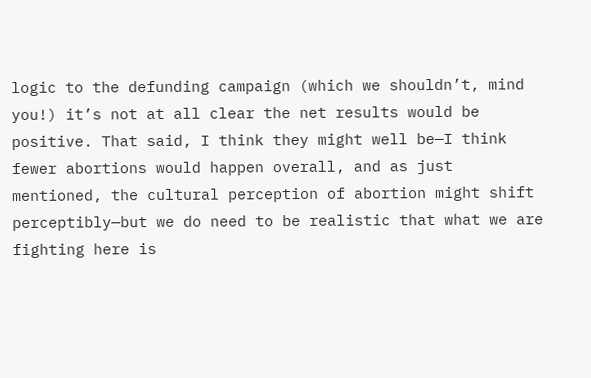logic to the defunding campaign (which we shouldn’t, mind you!) it’s not at all clear the net results would be positive. That said, I think they might well be—I think fewer abortions would happen overall, and as just mentioned, the cultural perception of abortion might shift perceptibly—but we do need to be realistic that what we are fighting here is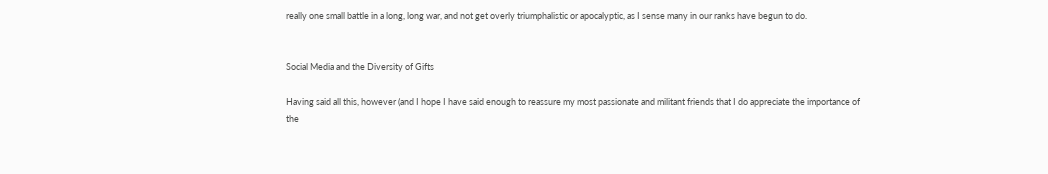really one small battle in a long, long war, and not get overly triumphalistic or apocalyptic, as I sense many in our ranks have begun to do.


Social Media and the Diversity of Gifts

Having said all this, however (and I hope I have said enough to reassure my most passionate and militant friends that I do appreciate the importance of the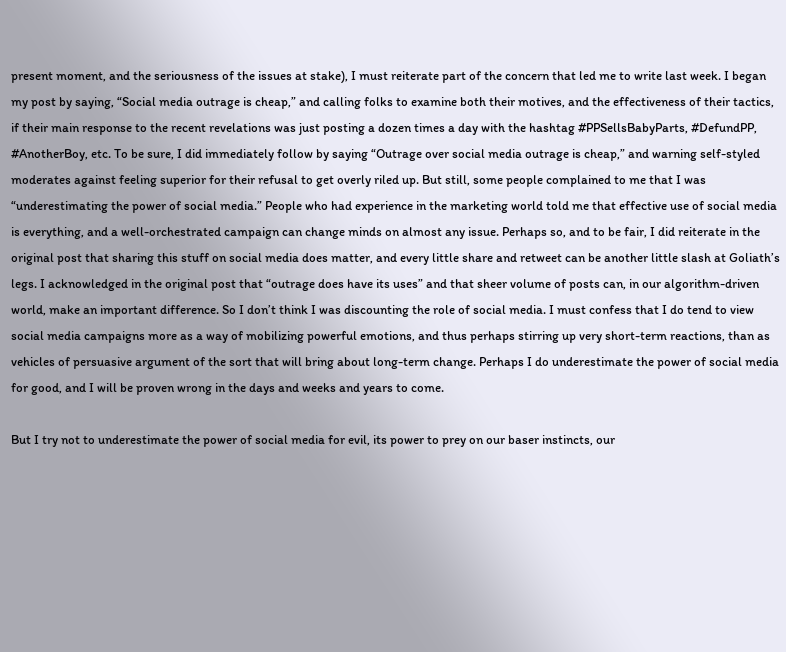present moment, and the seriousness of the issues at stake), I must reiterate part of the concern that led me to write last week. I began my post by saying, “Social media outrage is cheap,” and calling folks to examine both their motives, and the effectiveness of their tactics, if their main response to the recent revelations was just posting a dozen times a day with the hashtag #PPSellsBabyParts, #DefundPP, #AnotherBoy, etc. To be sure, I did immediately follow by saying “Outrage over social media outrage is cheap,” and warning self-styled moderates against feeling superior for their refusal to get overly riled up. But still, some people complained to me that I was “underestimating the power of social media.” People who had experience in the marketing world told me that effective use of social media is everything, and a well-orchestrated campaign can change minds on almost any issue. Perhaps so, and to be fair, I did reiterate in the original post that sharing this stuff on social media does matter, and every little share and retweet can be another little slash at Goliath’s legs. I acknowledged in the original post that “outrage does have its uses” and that sheer volume of posts can, in our algorithm-driven world, make an important difference. So I don’t think I was discounting the role of social media. I must confess that I do tend to view social media campaigns more as a way of mobilizing powerful emotions, and thus perhaps stirring up very short-term reactions, than as vehicles of persuasive argument of the sort that will bring about long-term change. Perhaps I do underestimate the power of social media for good, and I will be proven wrong in the days and weeks and years to come.

But I try not to underestimate the power of social media for evil, its power to prey on our baser instincts, our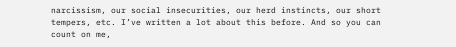narcissism, our social insecurities, our herd instincts, our short tempers, etc. I’ve written a lot about this before. And so you can count on me,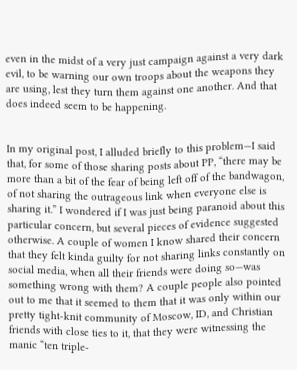even in the midst of a very just campaign against a very dark evil, to be warning our own troops about the weapons they are using, lest they turn them against one another. And that does indeed seem to be happening.


In my original post, I alluded briefly to this problem—I said that, for some of those sharing posts about PP, “there may be more than a bit of the fear of being left off of the bandwagon, of not sharing the outrageous link when everyone else is sharing it.” I wondered if I was just being paranoid about this particular concern, but several pieces of evidence suggested otherwise. A couple of women I know shared their concern that they felt kinda guilty for not sharing links constantly on social media, when all their friends were doing so—was something wrong with them? A couple people also pointed out to me that it seemed to them that it was only within our pretty tight-knit community of Moscow, ID, and Christian friends with close ties to it, that they were witnessing the manic “ten triple-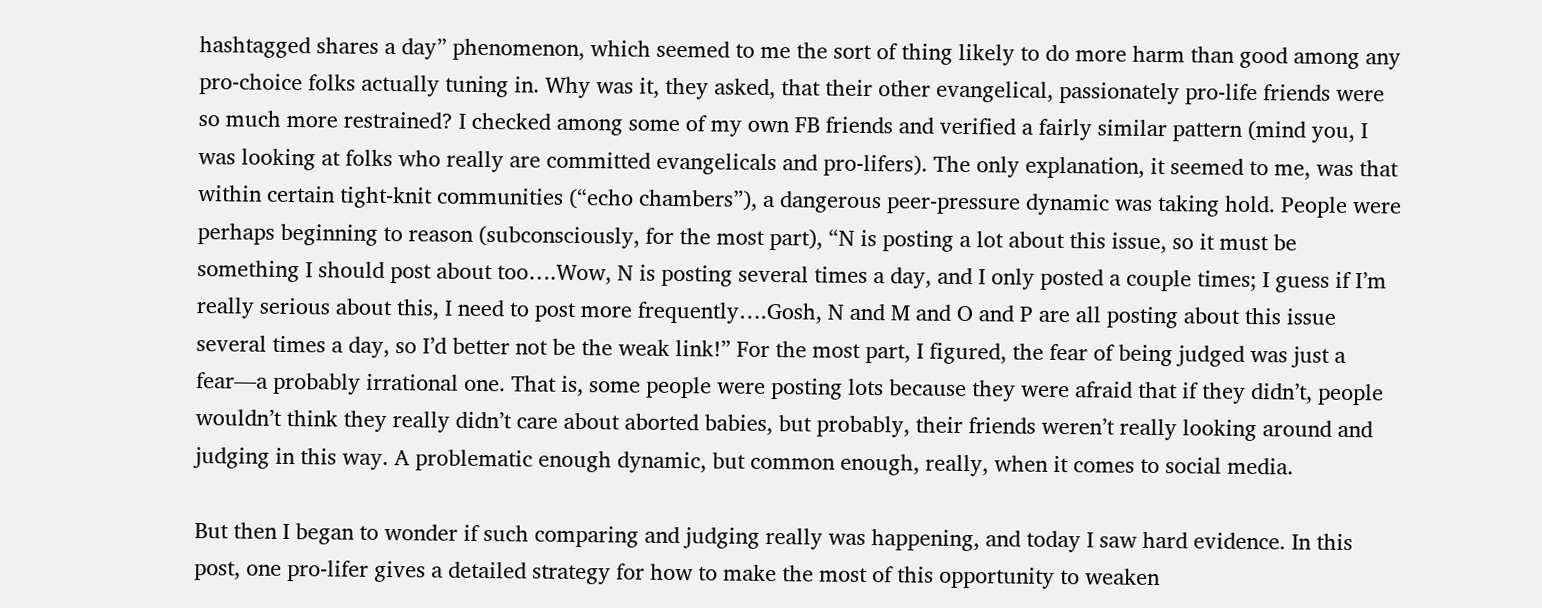hashtagged shares a day” phenomenon, which seemed to me the sort of thing likely to do more harm than good among any pro-choice folks actually tuning in. Why was it, they asked, that their other evangelical, passionately pro-life friends were so much more restrained? I checked among some of my own FB friends and verified a fairly similar pattern (mind you, I was looking at folks who really are committed evangelicals and pro-lifers). The only explanation, it seemed to me, was that within certain tight-knit communities (“echo chambers”), a dangerous peer-pressure dynamic was taking hold. People were perhaps beginning to reason (subconsciously, for the most part), “N is posting a lot about this issue, so it must be something I should post about too….Wow, N is posting several times a day, and I only posted a couple times; I guess if I’m really serious about this, I need to post more frequently….Gosh, N and M and O and P are all posting about this issue several times a day, so I’d better not be the weak link!” For the most part, I figured, the fear of being judged was just a fear—a probably irrational one. That is, some people were posting lots because they were afraid that if they didn’t, people wouldn’t think they really didn’t care about aborted babies, but probably, their friends weren’t really looking around and judging in this way. A problematic enough dynamic, but common enough, really, when it comes to social media.

But then I began to wonder if such comparing and judging really was happening, and today I saw hard evidence. In this post, one pro-lifer gives a detailed strategy for how to make the most of this opportunity to weaken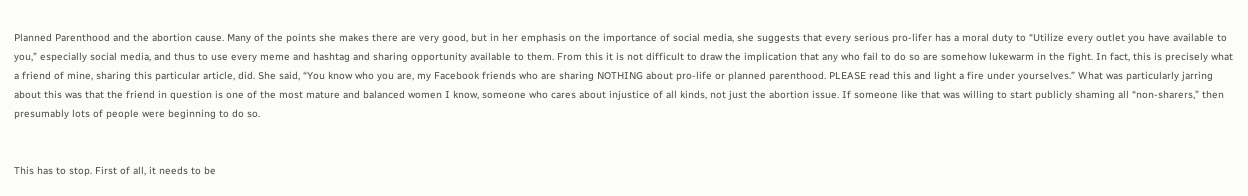Planned Parenthood and the abortion cause. Many of the points she makes there are very good, but in her emphasis on the importance of social media, she suggests that every serious pro-lifer has a moral duty to “Utilize every outlet you have available to you,” especially social media, and thus to use every meme and hashtag and sharing opportunity available to them. From this it is not difficult to draw the implication that any who fail to do so are somehow lukewarm in the fight. In fact, this is precisely what a friend of mine, sharing this particular article, did. She said, “You know who you are, my Facebook friends who are sharing NOTHING about pro-life or planned parenthood. PLEASE read this and light a fire under yourselves.” What was particularly jarring about this was that the friend in question is one of the most mature and balanced women I know, someone who cares about injustice of all kinds, not just the abortion issue. If someone like that was willing to start publicly shaming all “non-sharers,” then presumably lots of people were beginning to do so.


This has to stop. First of all, it needs to be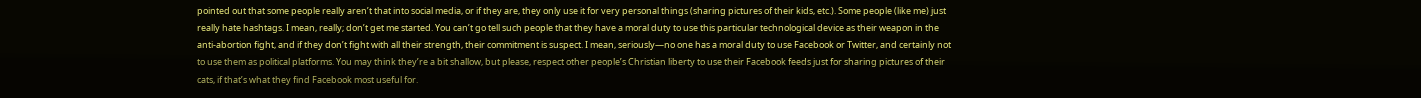pointed out that some people really aren’t that into social media, or if they are, they only use it for very personal things (sharing pictures of their kids, etc.). Some people (like me) just really hate hashtags. I mean, really; don’t get me started. You can’t go tell such people that they have a moral duty to use this particular technological device as their weapon in the anti-abortion fight, and if they don’t fight with all their strength, their commitment is suspect. I mean, seriously—no one has a moral duty to use Facebook or Twitter, and certainly not to use them as political platforms. You may think they’re a bit shallow, but please, respect other people’s Christian liberty to use their Facebook feeds just for sharing pictures of their cats, if that’s what they find Facebook most useful for.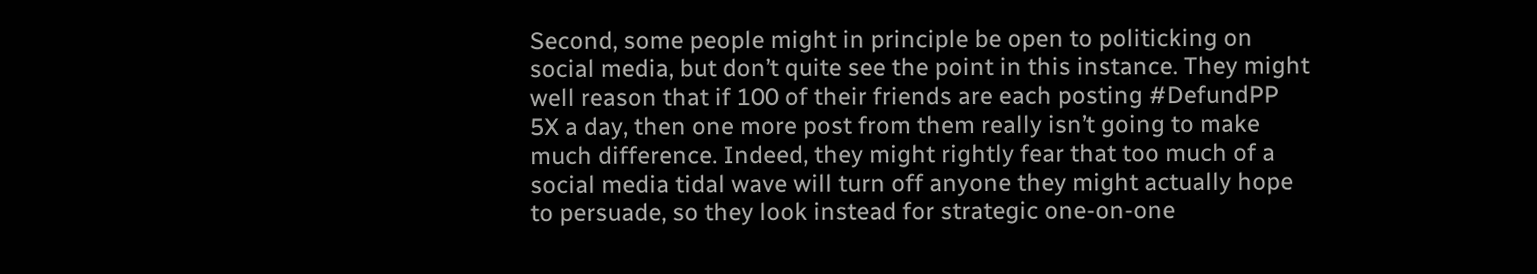Second, some people might in principle be open to politicking on social media, but don’t quite see the point in this instance. They might well reason that if 100 of their friends are each posting #DefundPP 5X a day, then one more post from them really isn’t going to make much difference. Indeed, they might rightly fear that too much of a social media tidal wave will turn off anyone they might actually hope to persuade, so they look instead for strategic one-on-one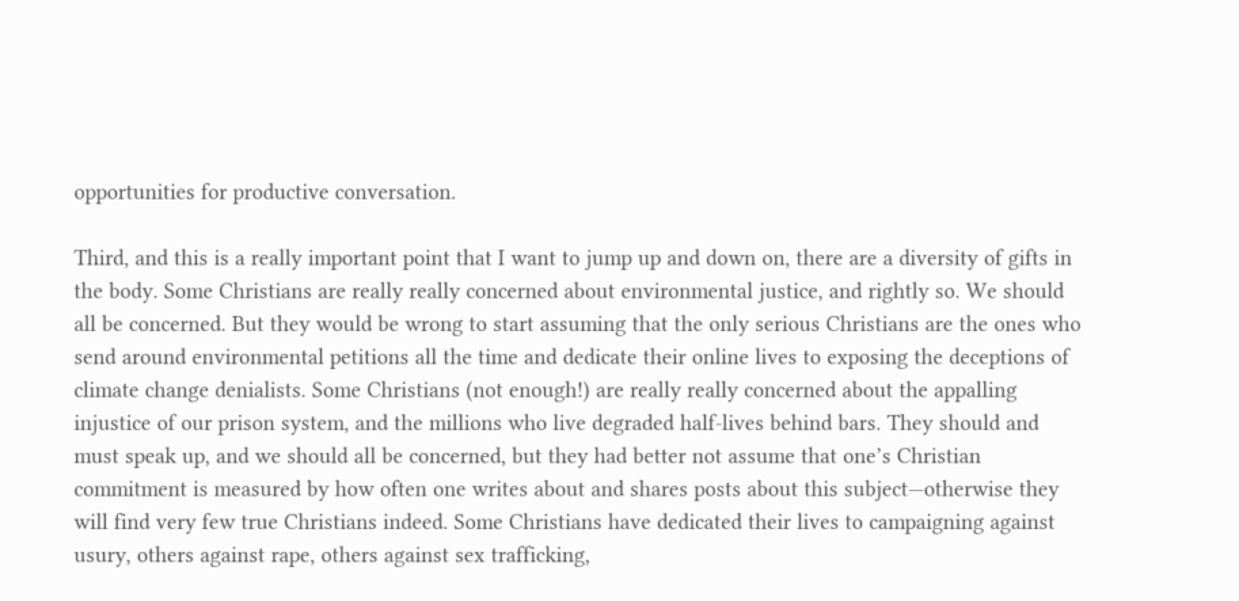opportunities for productive conversation.

Third, and this is a really important point that I want to jump up and down on, there are a diversity of gifts in the body. Some Christians are really really concerned about environmental justice, and rightly so. We should all be concerned. But they would be wrong to start assuming that the only serious Christians are the ones who send around environmental petitions all the time and dedicate their online lives to exposing the deceptions of climate change denialists. Some Christians (not enough!) are really really concerned about the appalling injustice of our prison system, and the millions who live degraded half-lives behind bars. They should and must speak up, and we should all be concerned, but they had better not assume that one’s Christian commitment is measured by how often one writes about and shares posts about this subject—otherwise they will find very few true Christians indeed. Some Christians have dedicated their lives to campaigning against usury, others against rape, others against sex trafficking,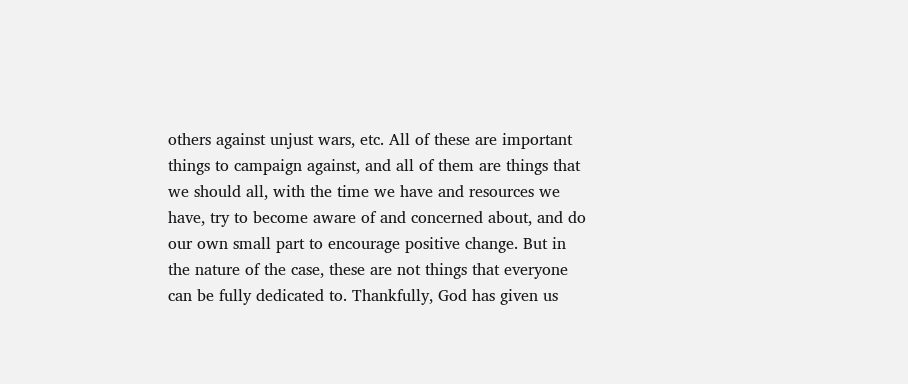others against unjust wars, etc. All of these are important things to campaign against, and all of them are things that we should all, with the time we have and resources we have, try to become aware of and concerned about, and do our own small part to encourage positive change. But in the nature of the case, these are not things that everyone can be fully dedicated to. Thankfully, God has given us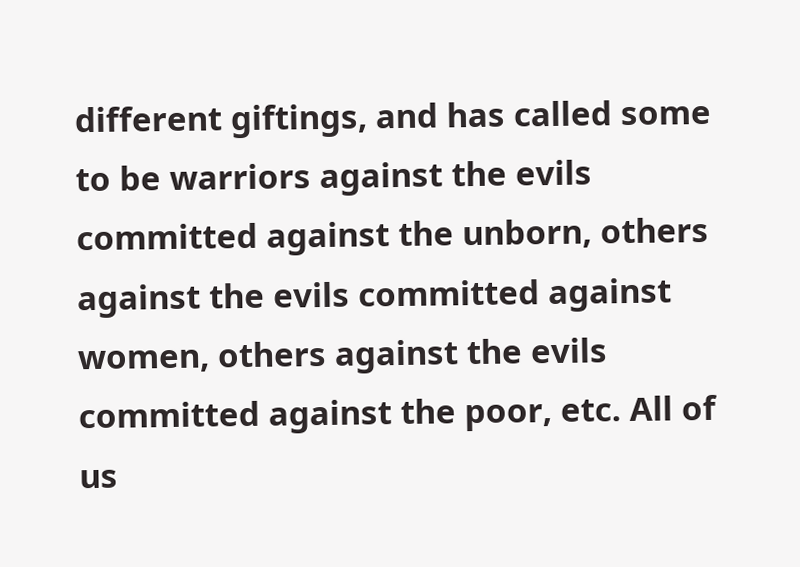different giftings, and has called some to be warriors against the evils committed against the unborn, others against the evils committed against women, others against the evils committed against the poor, etc. All of us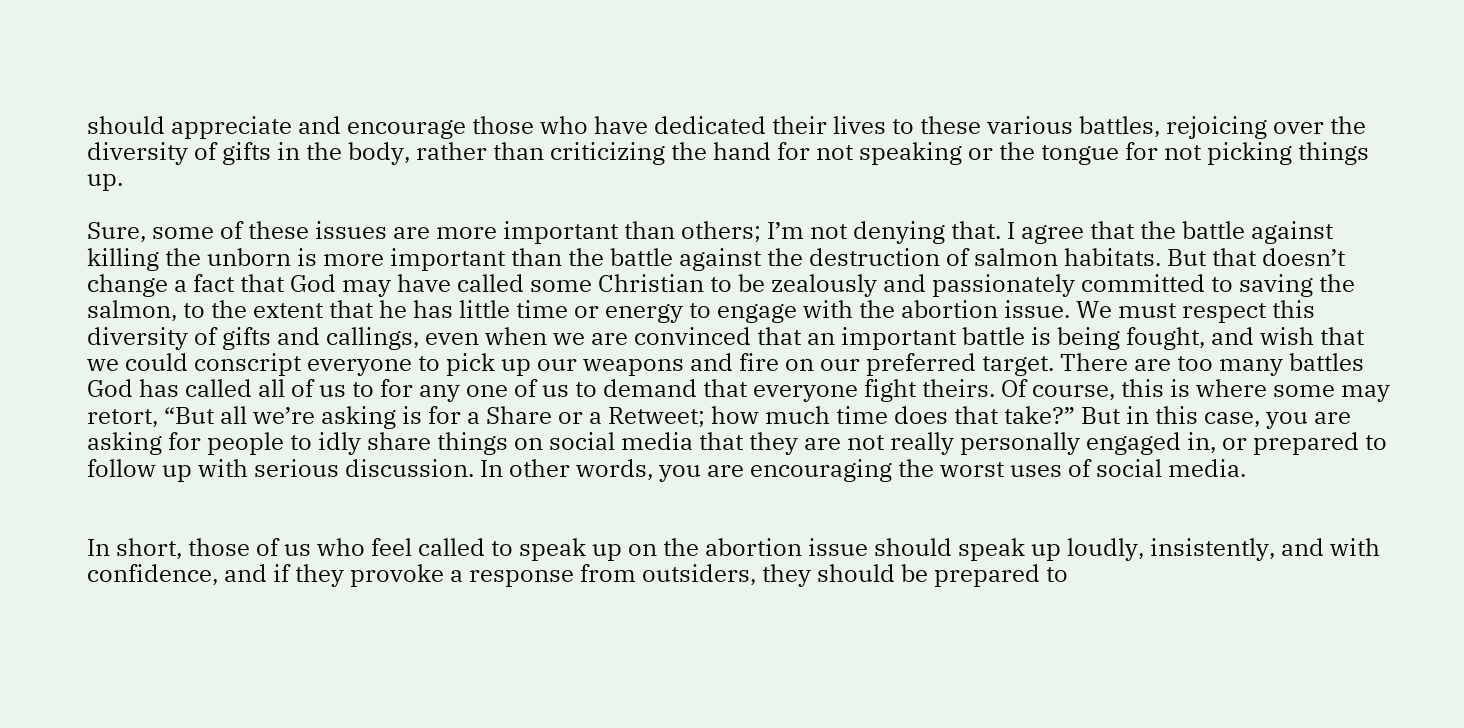should appreciate and encourage those who have dedicated their lives to these various battles, rejoicing over the diversity of gifts in the body, rather than criticizing the hand for not speaking or the tongue for not picking things up.

Sure, some of these issues are more important than others; I’m not denying that. I agree that the battle against killing the unborn is more important than the battle against the destruction of salmon habitats. But that doesn’t change a fact that God may have called some Christian to be zealously and passionately committed to saving the salmon, to the extent that he has little time or energy to engage with the abortion issue. We must respect this diversity of gifts and callings, even when we are convinced that an important battle is being fought, and wish that we could conscript everyone to pick up our weapons and fire on our preferred target. There are too many battles God has called all of us to for any one of us to demand that everyone fight theirs. Of course, this is where some may retort, “But all we’re asking is for a Share or a Retweet; how much time does that take?” But in this case, you are asking for people to idly share things on social media that they are not really personally engaged in, or prepared to follow up with serious discussion. In other words, you are encouraging the worst uses of social media.


In short, those of us who feel called to speak up on the abortion issue should speak up loudly, insistently, and with confidence, and if they provoke a response from outsiders, they should be prepared to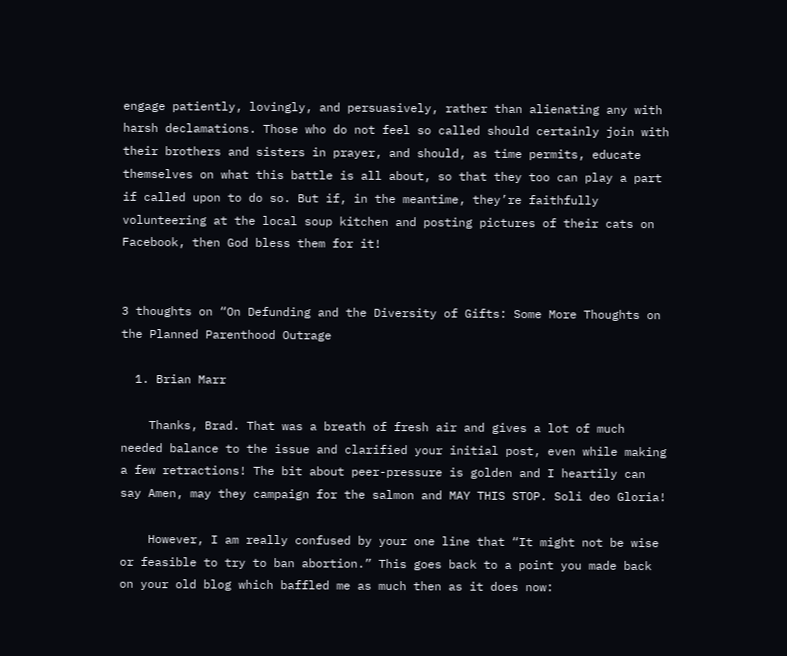engage patiently, lovingly, and persuasively, rather than alienating any with harsh declamations. Those who do not feel so called should certainly join with their brothers and sisters in prayer, and should, as time permits, educate themselves on what this battle is all about, so that they too can play a part if called upon to do so. But if, in the meantime, they’re faithfully volunteering at the local soup kitchen and posting pictures of their cats on Facebook, then God bless them for it!


3 thoughts on “On Defunding and the Diversity of Gifts: Some More Thoughts on the Planned Parenthood Outrage

  1. Brian Marr

    Thanks, Brad. That was a breath of fresh air and gives a lot of much needed balance to the issue and clarified your initial post, even while making a few retractions! The bit about peer-pressure is golden and I heartily can say Amen, may they campaign for the salmon and MAY THIS STOP. Soli deo Gloria!

    However, I am really confused by your one line that “It might not be wise or feasible to try to ban abortion.” This goes back to a point you made back on your old blog which baffled me as much then as it does now: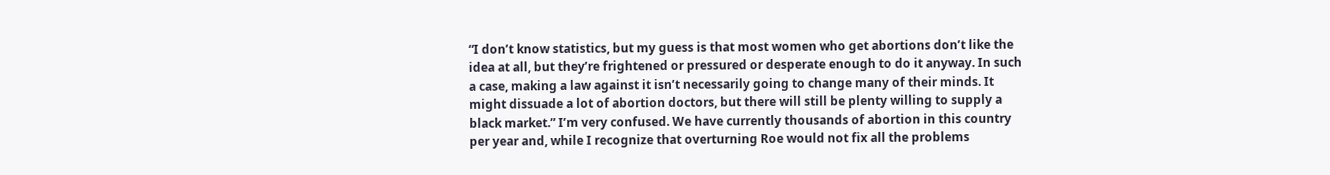“I don’t know statistics, but my guess is that most women who get abortions don’t like the idea at all, but they’re frightened or pressured or desperate enough to do it anyway. In such a case, making a law against it isn’t necessarily going to change many of their minds. It might dissuade a lot of abortion doctors, but there will still be plenty willing to supply a black market.” I’m very confused. We have currently thousands of abortion in this country per year and, while I recognize that overturning Roe would not fix all the problems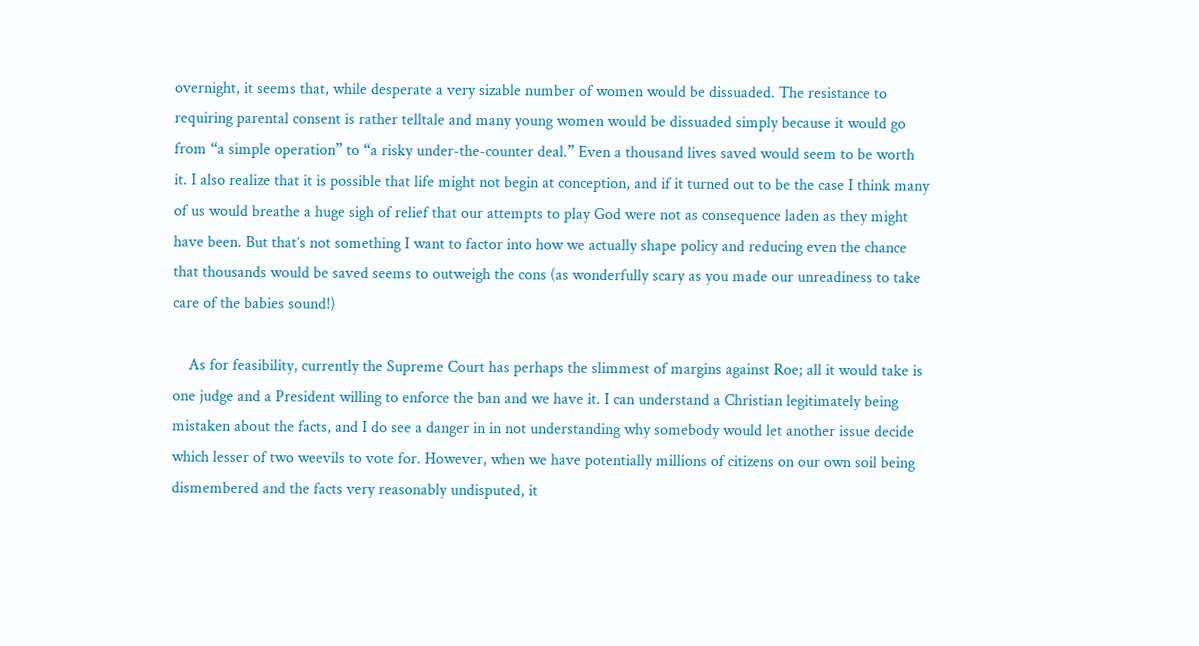overnight, it seems that, while desperate a very sizable number of women would be dissuaded. The resistance to requiring parental consent is rather telltale and many young women would be dissuaded simply because it would go from “a simple operation” to “a risky under-the-counter deal.” Even a thousand lives saved would seem to be worth it. I also realize that it is possible that life might not begin at conception, and if it turned out to be the case I think many of us would breathe a huge sigh of relief that our attempts to play God were not as consequence laden as they might have been. But that’s not something I want to factor into how we actually shape policy and reducing even the chance that thousands would be saved seems to outweigh the cons (as wonderfully scary as you made our unreadiness to take care of the babies sound!)

    As for feasibility, currently the Supreme Court has perhaps the slimmest of margins against Roe; all it would take is one judge and a President willing to enforce the ban and we have it. I can understand a Christian legitimately being mistaken about the facts, and I do see a danger in in not understanding why somebody would let another issue decide which lesser of two weevils to vote for. However, when we have potentially millions of citizens on our own soil being dismembered and the facts very reasonably undisputed, it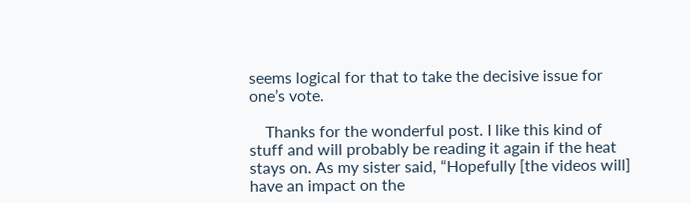seems logical for that to take the decisive issue for one’s vote.

    Thanks for the wonderful post. I like this kind of stuff and will probably be reading it again if the heat stays on. As my sister said, “Hopefully [the videos will] have an impact on the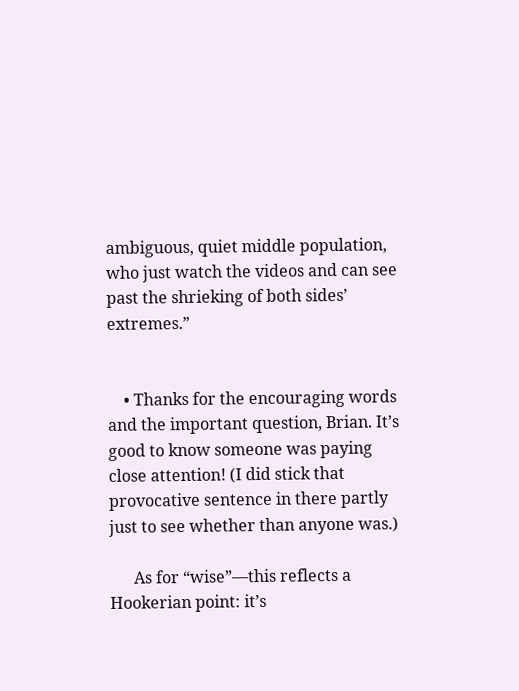ambiguous, quiet middle population, who just watch the videos and can see past the shrieking of both sides’ extremes.”


    • Thanks for the encouraging words and the important question, Brian. It’s good to know someone was paying close attention! (I did stick that provocative sentence in there partly just to see whether than anyone was.)

      As for “wise”—this reflects a Hookerian point: it’s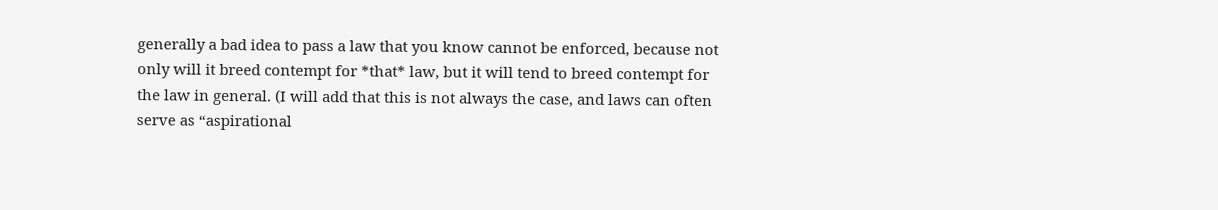generally a bad idea to pass a law that you know cannot be enforced, because not only will it breed contempt for *that* law, but it will tend to breed contempt for the law in general. (I will add that this is not always the case, and laws can often serve as “aspirational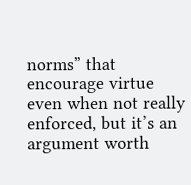norms” that encourage virtue even when not really enforced, but it’s an argument worth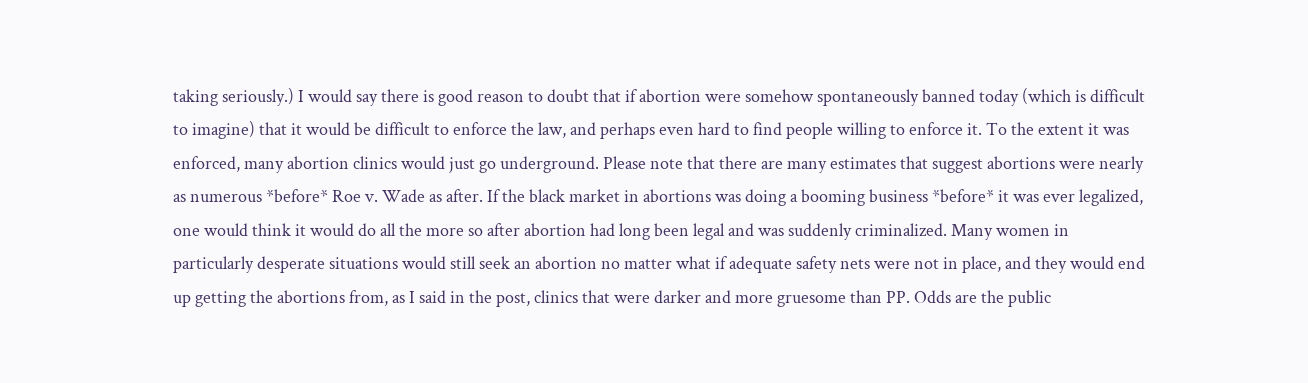taking seriously.) I would say there is good reason to doubt that if abortion were somehow spontaneously banned today (which is difficult to imagine) that it would be difficult to enforce the law, and perhaps even hard to find people willing to enforce it. To the extent it was enforced, many abortion clinics would just go underground. Please note that there are many estimates that suggest abortions were nearly as numerous *before* Roe v. Wade as after. If the black market in abortions was doing a booming business *before* it was ever legalized, one would think it would do all the more so after abortion had long been legal and was suddenly criminalized. Many women in particularly desperate situations would still seek an abortion no matter what if adequate safety nets were not in place, and they would end up getting the abortions from, as I said in the post, clinics that were darker and more gruesome than PP. Odds are the public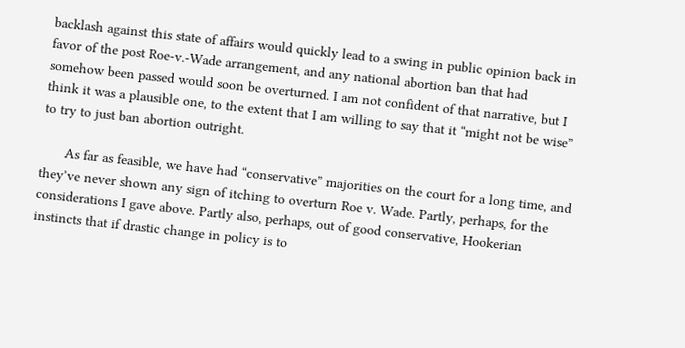backlash against this state of affairs would quickly lead to a swing in public opinion back in favor of the post Roe-v.-Wade arrangement, and any national abortion ban that had somehow been passed would soon be overturned. I am not confident of that narrative, but I think it was a plausible one, to the extent that I am willing to say that it “might not be wise” to try to just ban abortion outright.

      As far as feasible, we have had “conservative” majorities on the court for a long time, and they’ve never shown any sign of itching to overturn Roe v. Wade. Partly, perhaps, for the considerations I gave above. Partly also, perhaps, out of good conservative, Hookerian instincts that if drastic change in policy is to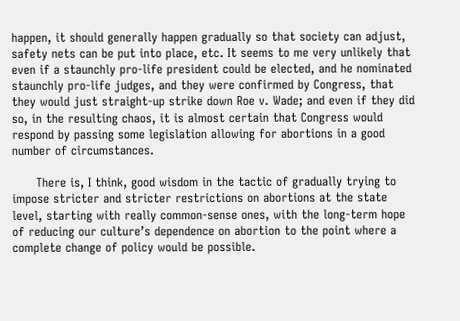happen, it should generally happen gradually so that society can adjust, safety nets can be put into place, etc. It seems to me very unlikely that even if a staunchly pro-life president could be elected, and he nominated staunchly pro-life judges, and they were confirmed by Congress, that they would just straight-up strike down Roe v. Wade; and even if they did so, in the resulting chaos, it is almost certain that Congress would respond by passing some legislation allowing for abortions in a good number of circumstances.

      There is, I think, good wisdom in the tactic of gradually trying to impose stricter and stricter restrictions on abortions at the state level, starting with really common-sense ones, with the long-term hope of reducing our culture’s dependence on abortion to the point where a complete change of policy would be possible.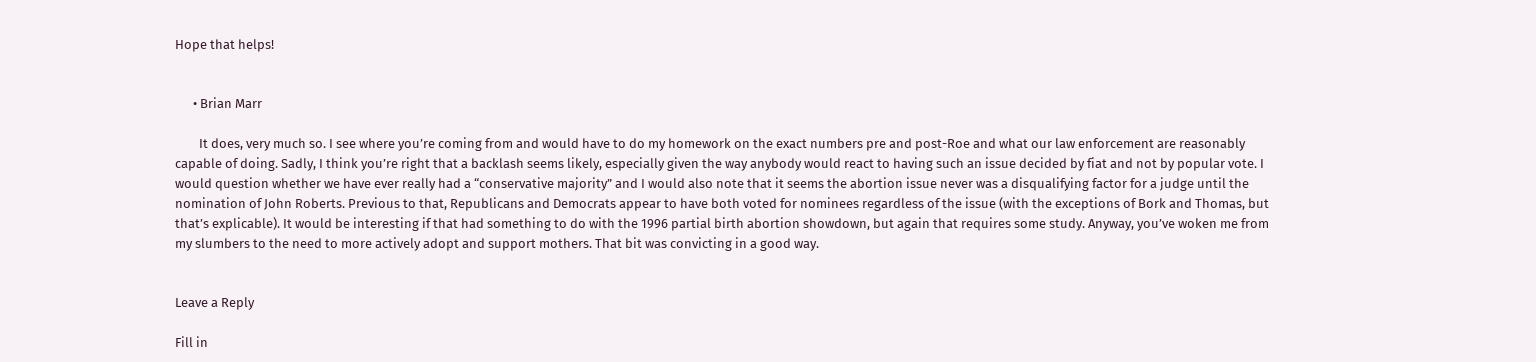Hope that helps!


      • Brian Marr

        It does, very much so. I see where you’re coming from and would have to do my homework on the exact numbers pre and post-Roe and what our law enforcement are reasonably capable of doing. Sadly, I think you’re right that a backlash seems likely, especially given the way anybody would react to having such an issue decided by fiat and not by popular vote. I would question whether we have ever really had a “conservative majority” and I would also note that it seems the abortion issue never was a disqualifying factor for a judge until the nomination of John Roberts. Previous to that, Republicans and Democrats appear to have both voted for nominees regardless of the issue (with the exceptions of Bork and Thomas, but that’s explicable). It would be interesting if that had something to do with the 1996 partial birth abortion showdown, but again that requires some study. Anyway, you’ve woken me from my slumbers to the need to more actively adopt and support mothers. That bit was convicting in a good way.


Leave a Reply

Fill in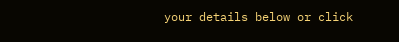your details below or click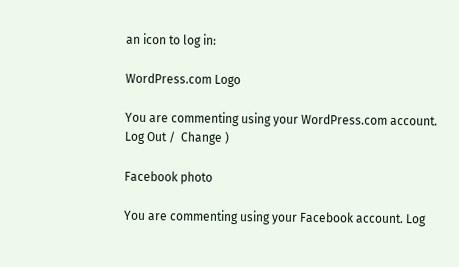an icon to log in:

WordPress.com Logo

You are commenting using your WordPress.com account. Log Out /  Change )

Facebook photo

You are commenting using your Facebook account. Log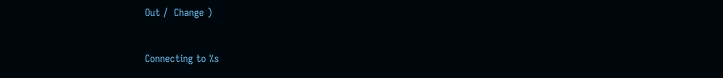Out /  Change )

Connecting to %s